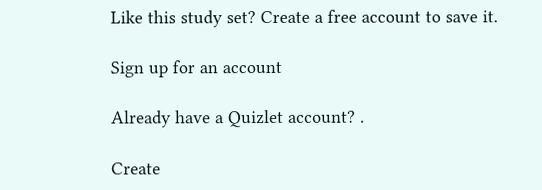Like this study set? Create a free account to save it.

Sign up for an account

Already have a Quizlet account? .

Create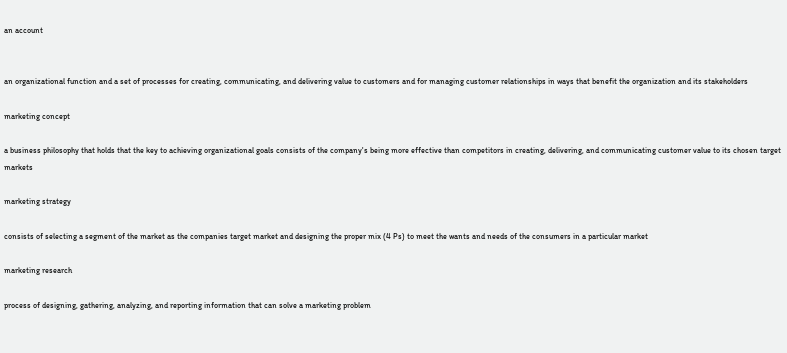an account


an organizational function and a set of processes for creating, communicating, and delivering value to customers and for managing customer relationships in ways that benefit the organization and its stakeholders

marketing concept

a business philosophy that holds that the key to achieving organizational goals consists of the company's being more effective than competitors in creating, delivering, and communicating customer value to its chosen target markets

marketing strategy

consists of selecting a segment of the market as the companies target market and designing the proper mix (4 Ps) to meet the wants and needs of the consumers in a particular market

marketing research

process of designing, gathering, analyzing, and reporting information that can solve a marketing problem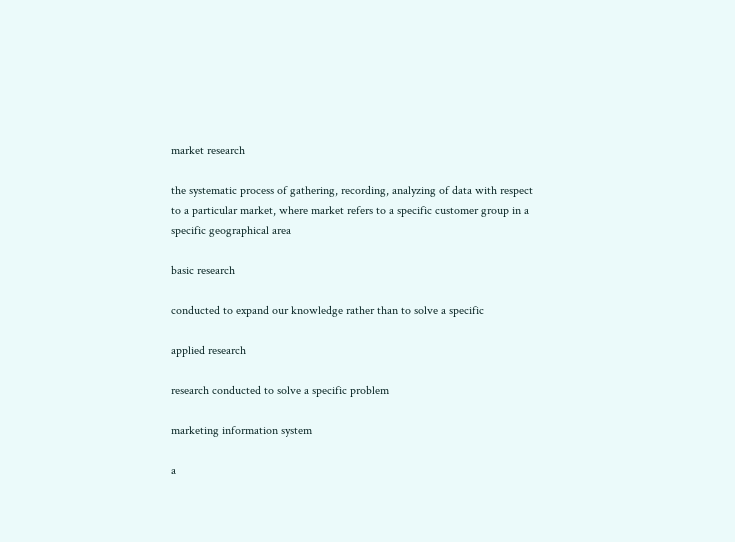market research

the systematic process of gathering, recording, analyzing of data with respect to a particular market, where market refers to a specific customer group in a specific geographical area

basic research

conducted to expand our knowledge rather than to solve a specific

applied research

research conducted to solve a specific problem

marketing information system

a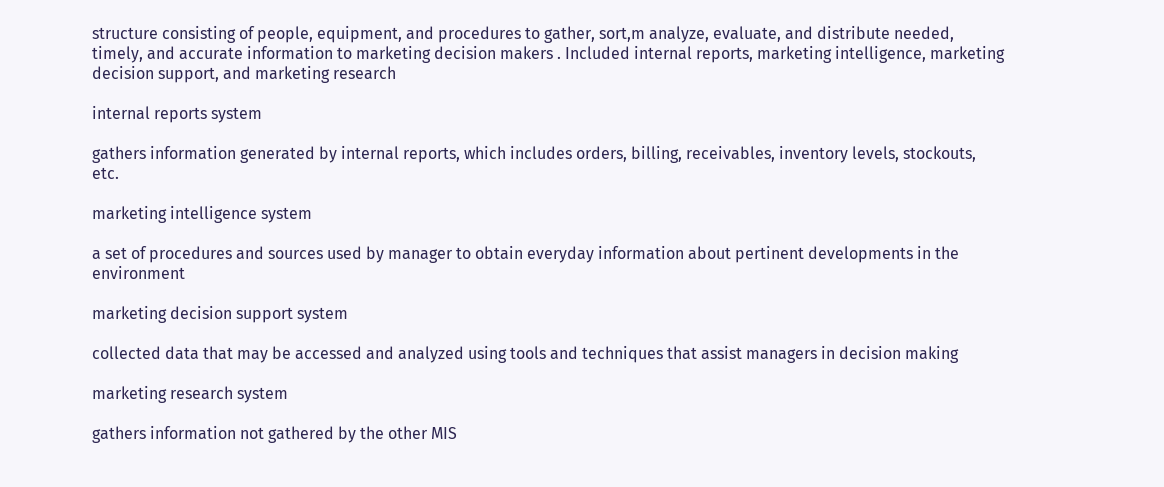structure consisting of people, equipment, and procedures to gather, sort,m analyze, evaluate, and distribute needed, timely, and accurate information to marketing decision makers . Included internal reports, marketing intelligence, marketing decision support, and marketing research

internal reports system

gathers information generated by internal reports, which includes orders, billing, receivables, inventory levels, stockouts, etc.

marketing intelligence system

a set of procedures and sources used by manager to obtain everyday information about pertinent developments in the environment

marketing decision support system

collected data that may be accessed and analyzed using tools and techniques that assist managers in decision making

marketing research system

gathers information not gathered by the other MIS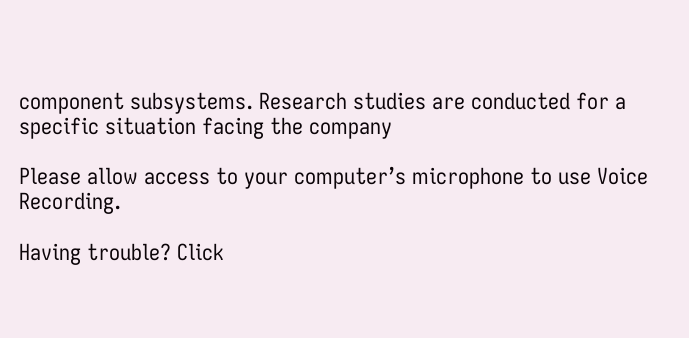component subsystems. Research studies are conducted for a specific situation facing the company

Please allow access to your computer’s microphone to use Voice Recording.

Having trouble? Click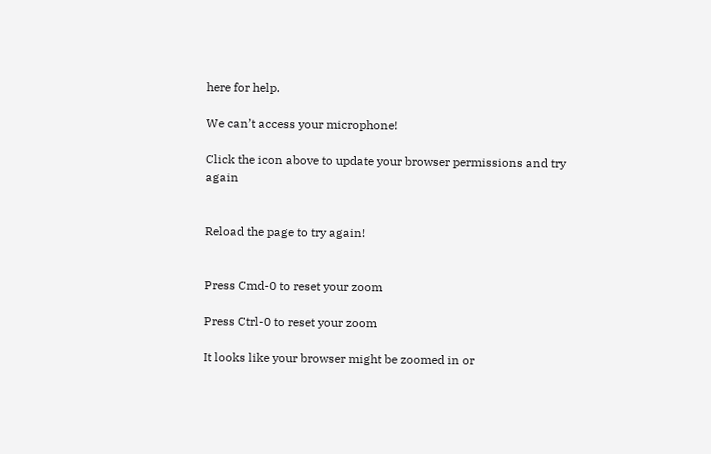here for help.

We can’t access your microphone!

Click the icon above to update your browser permissions and try again


Reload the page to try again!


Press Cmd-0 to reset your zoom

Press Ctrl-0 to reset your zoom

It looks like your browser might be zoomed in or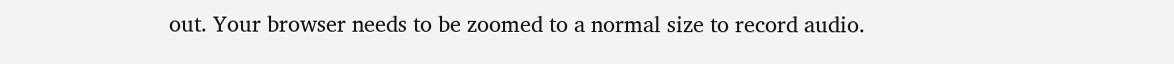out. Your browser needs to be zoomed to a normal size to record audio.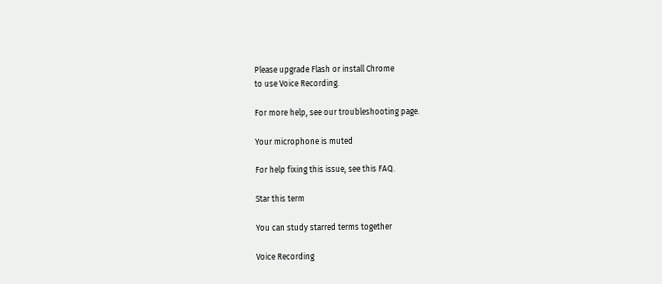Please upgrade Flash or install Chrome
to use Voice Recording.

For more help, see our troubleshooting page.

Your microphone is muted

For help fixing this issue, see this FAQ.

Star this term

You can study starred terms together

Voice Recording